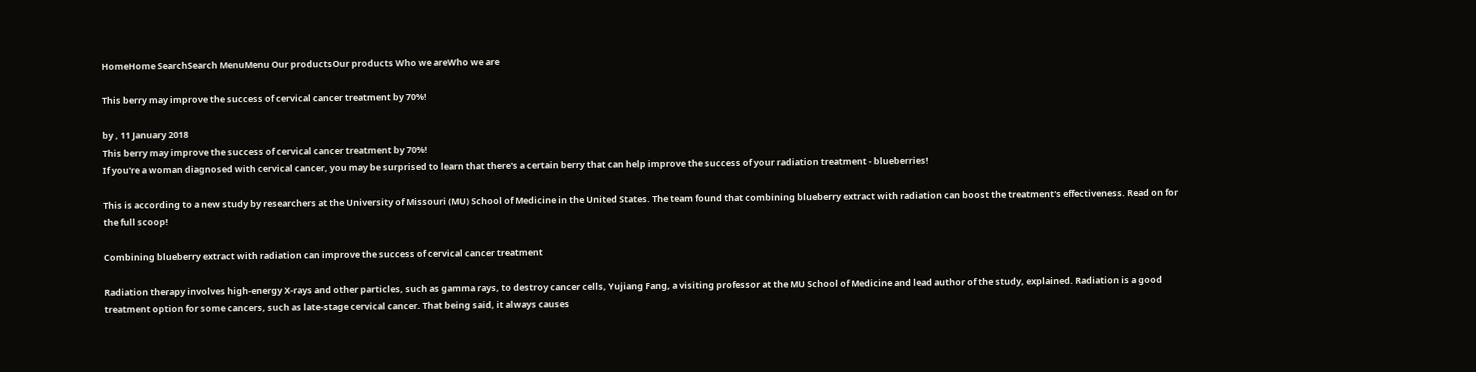HomeHome SearchSearch MenuMenu Our productsOur products Who we areWho we are

This berry may improve the success of cervical cancer treatment by 70%!

by , 11 January 2018
This berry may improve the success of cervical cancer treatment by 70%!
If you're a woman diagnosed with cervical cancer, you may be surprised to learn that there's a certain berry that can help improve the success of your radiation treatment - blueberries!

This is according to a new study by researchers at the University of Missouri (MU) School of Medicine in the United States. The team found that combining blueberry extract with radiation can boost the treatment's effectiveness. Read on for the full scoop!

Combining blueberry extract with radiation can improve the success of cervical cancer treatment

Radiation therapy involves high-energy X-rays and other particles, such as gamma rays, to destroy cancer cells, Yujiang Fang, a visiting professor at the MU School of Medicine and lead author of the study, explained. Radiation is a good treatment option for some cancers, such as late-stage cervical cancer. That being said, it always causes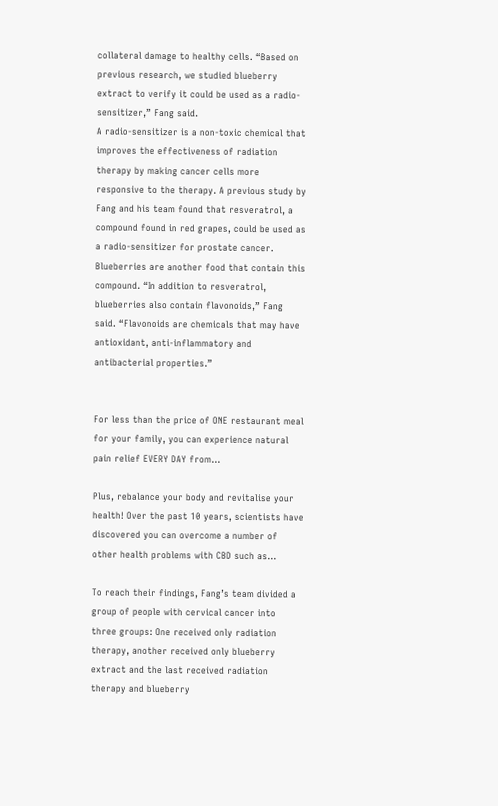collateral damage to healthy cells. “Based on previous research, we studied blueberry extract to verify it could be used as a radio-sensitizer,” Fang said.
A radio-sensitizer is a non-toxic chemical that improves the effectiveness of radiation therapy by making cancer cells more responsive to the therapy. A previous study by Fang and his team found that resveratrol, a compound found in red grapes, could be used as a radio-sensitizer for prostate cancer. Blueberries are another food that contain this compound. “In addition to resveratrol, blueberries also contain flavonoids,” Fang said. “Flavonoids are chemicals that may have antioxidant, anti-inflammatory and antibacterial properties.”


For less than the price of ONE restaurant meal for your family, you can experience natural pain relief EVERY DAY from...

Plus, rebalance your body and revitalise your health! Over the past 10 years, scientists have discovered you can overcome a number of other health problems with CBD such as…

To reach their findings, Fang’s team divided a group of people with cervical cancer into three groups: One received only radiation therapy, another received only blueberry extract and the last received radiation therapy and blueberry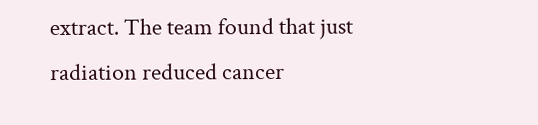extract. The team found that just radiation reduced cancer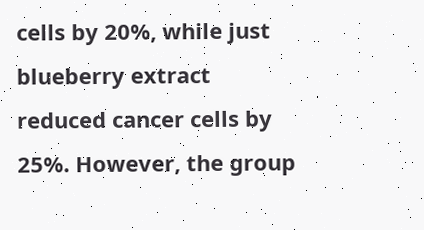cells by 20%, while just blueberry extract reduced cancer cells by 25%. However, the group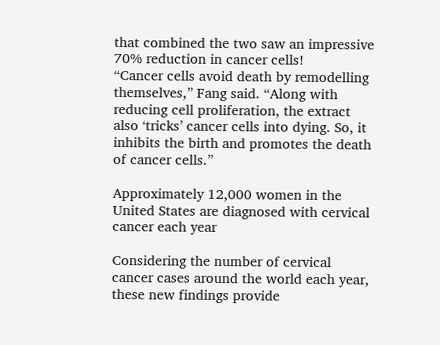that combined the two saw an impressive 70% reduction in cancer cells!
“Cancer cells avoid death by remodelling themselves,” Fang said. “Along with reducing cell proliferation, the extract also ‘tricks’ cancer cells into dying. So, it inhibits the birth and promotes the death of cancer cells.”

Approximately 12,000 women in the United States are diagnosed with cervical cancer each year

Considering the number of cervical cancer cases around the world each year, these new findings provide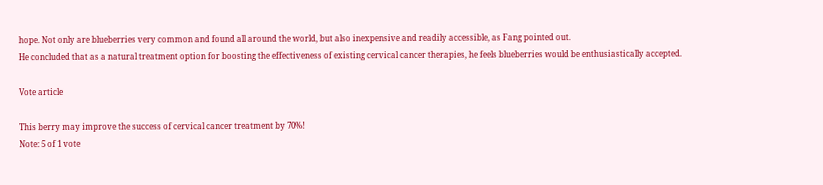hope. Not only are blueberries very common and found all around the world, but also inexpensive and readily accessible, as Fang pointed out.
He concluded that as a natural treatment option for boosting the effectiveness of existing cervical cancer therapies, he feels blueberries would be enthusiastically accepted.

Vote article

This berry may improve the success of cervical cancer treatment by 70%!
Note: 5 of 1 vote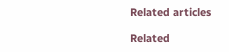Related articles

Related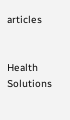articles


Health Solutions